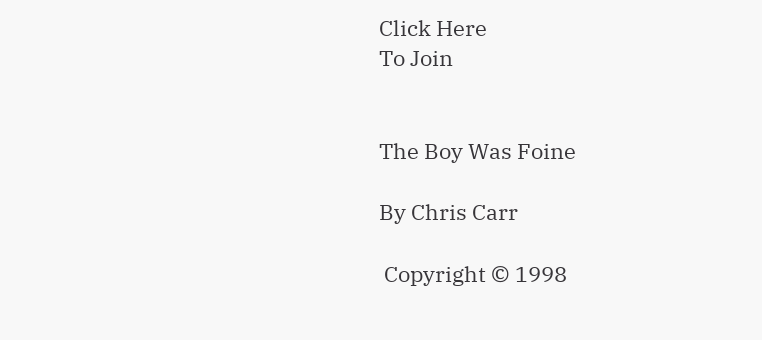Click Here
To Join


The Boy Was Foine

By Chris Carr

 Copyright © 1998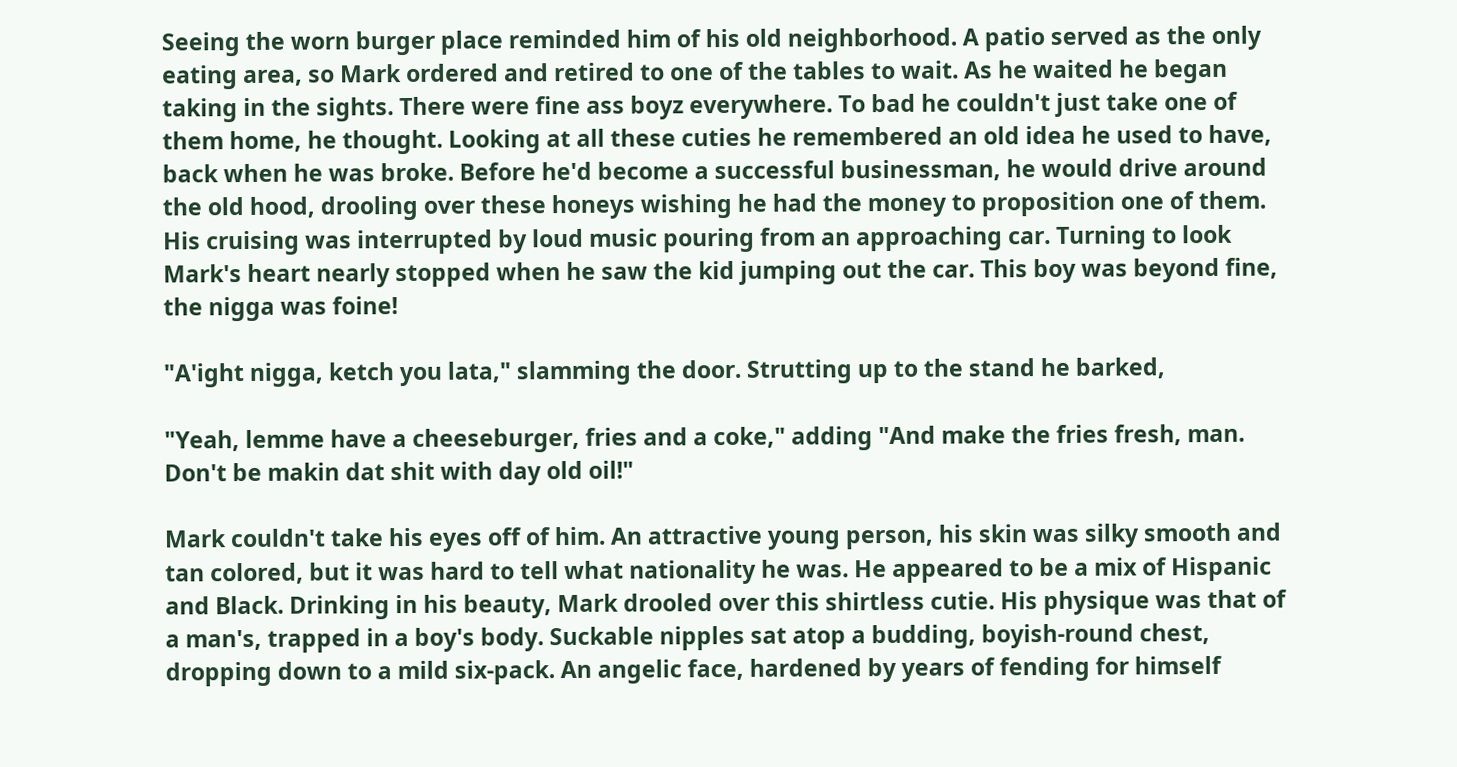Seeing the worn burger place reminded him of his old neighborhood. A patio served as the only eating area, so Mark ordered and retired to one of the tables to wait. As he waited he began taking in the sights. There were fine ass boyz everywhere. To bad he couldn't just take one of them home, he thought. Looking at all these cuties he remembered an old idea he used to have, back when he was broke. Before he'd become a successful businessman, he would drive around the old hood, drooling over these honeys wishing he had the money to proposition one of them. His cruising was interrupted by loud music pouring from an approaching car. Turning to look Mark's heart nearly stopped when he saw the kid jumping out the car. This boy was beyond fine, the nigga was foine!

"A'ight nigga, ketch you lata," slamming the door. Strutting up to the stand he barked,

"Yeah, lemme have a cheeseburger, fries and a coke," adding "And make the fries fresh, man. Don't be makin dat shit with day old oil!"

Mark couldn't take his eyes off of him. An attractive young person, his skin was silky smooth and tan colored, but it was hard to tell what nationality he was. He appeared to be a mix of Hispanic and Black. Drinking in his beauty, Mark drooled over this shirtless cutie. His physique was that of a man's, trapped in a boy's body. Suckable nipples sat atop a budding, boyish-round chest, dropping down to a mild six-pack. An angelic face, hardened by years of fending for himself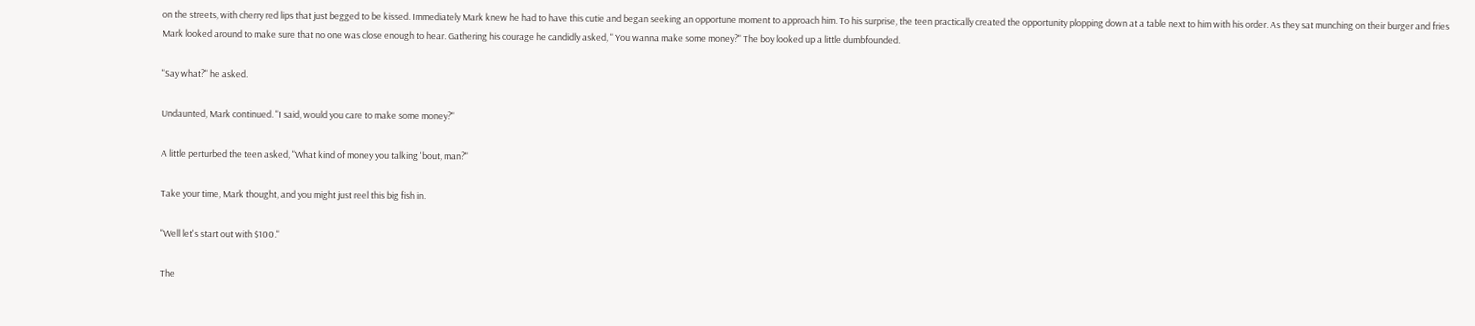on the streets, with cherry red lips that just begged to be kissed. Immediately Mark knew he had to have this cutie and began seeking an opportune moment to approach him. To his surprise, the teen practically created the opportunity plopping down at a table next to him with his order. As they sat munching on their burger and fries Mark looked around to make sure that no one was close enough to hear. Gathering his courage he candidly asked, " You wanna make some money?" The boy looked up a little dumbfounded.

"Say what?" he asked.

Undaunted, Mark continued. "I said, would you care to make some money?"

A little perturbed the teen asked, "What kind of money you talking 'bout, man?"

Take your time, Mark thought, and you might just reel this big fish in.

"Well let's start out with $100."

The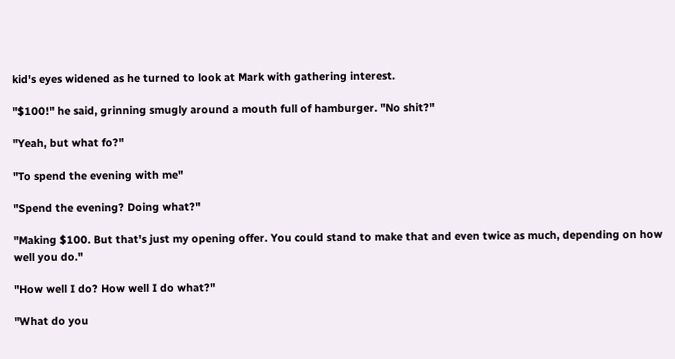kid's eyes widened as he turned to look at Mark with gathering interest.

"$100!" he said, grinning smugly around a mouth full of hamburger. "No shit?"

"Yeah, but what fo?"

"To spend the evening with me"

"Spend the evening? Doing what?"

"Making $100. But that's just my opening offer. You could stand to make that and even twice as much, depending on how well you do."

"How well I do? How well I do what?"

"What do you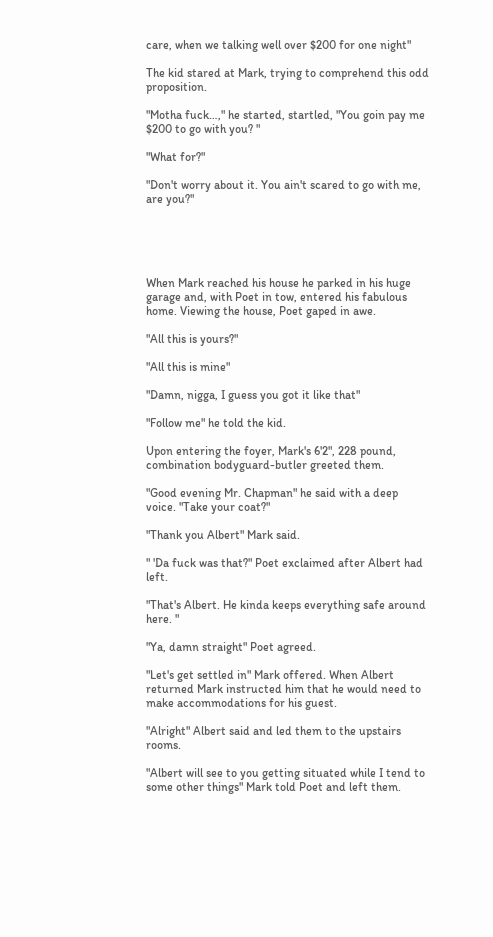care, when we talking well over $200 for one night"

The kid stared at Mark, trying to comprehend this odd proposition.

"Motha fuck…," he started, startled, "You goin pay me $200 to go with you? "

"What for?"

"Don't worry about it. You ain't scared to go with me, are you?"





When Mark reached his house he parked in his huge garage and, with Poet in tow, entered his fabulous home. Viewing the house, Poet gaped in awe.

"All this is yours?"

"All this is mine"

"Damn, nigga, I guess you got it like that"

"Follow me" he told the kid.

Upon entering the foyer, Mark's 6'2", 228 pound, combination bodyguard-butler greeted them.

"Good evening Mr. Chapman" he said with a deep voice. "Take your coat?"

"Thank you Albert" Mark said.

" 'Da fuck was that?" Poet exclaimed after Albert had left.

"That's Albert. He kinda keeps everything safe around here. "

"Ya, damn straight" Poet agreed.

"Let's get settled in" Mark offered. When Albert returned Mark instructed him that he would need to make accommodations for his guest.

"Alright" Albert said and led them to the upstairs rooms.

"Albert will see to you getting situated while I tend to some other things" Mark told Poet and left them.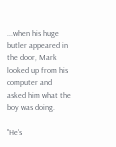...when his huge butler appeared in the door, Mark looked up from his computer and asked him what the boy was doing.

"He's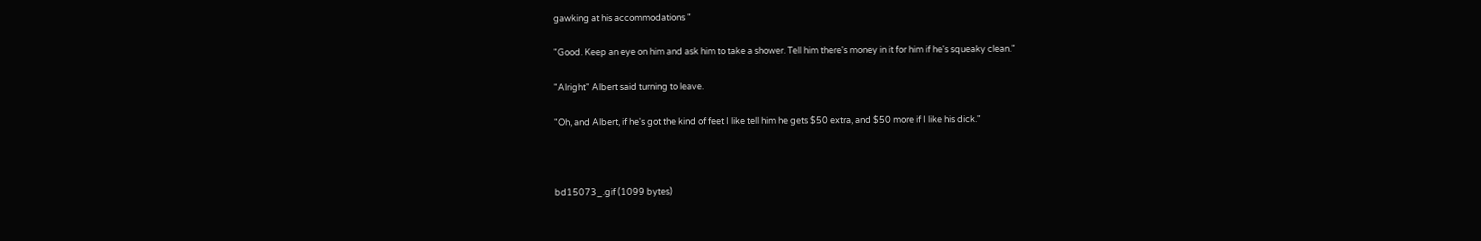gawking at his accommodations "

"Good. Keep an eye on him and ask him to take a shower. Tell him there's money in it for him if he's squeaky clean."

"Alright" Albert said turning to leave.

"Oh, and Albert, if he's got the kind of feet I like tell him he gets $50 extra, and $50 more if I like his dick."



bd15073_.gif (1099 bytes)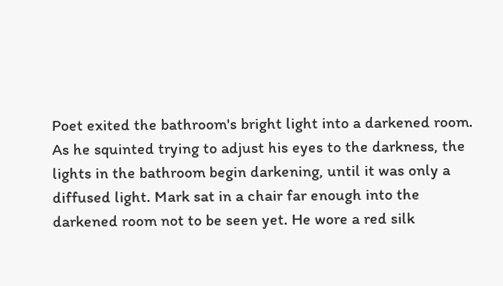Poet exited the bathroom's bright light into a darkened room. As he squinted trying to adjust his eyes to the darkness, the lights in the bathroom begin darkening, until it was only a diffused light. Mark sat in a chair far enough into the darkened room not to be seen yet. He wore a red silk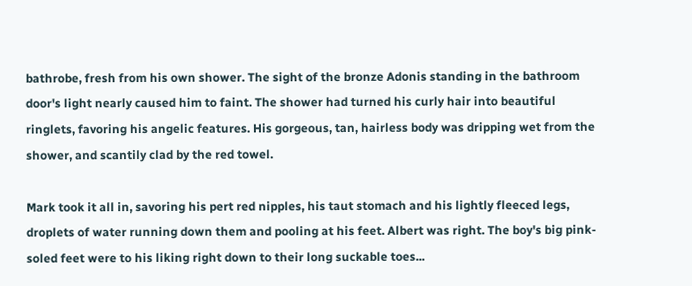bathrobe, fresh from his own shower. The sight of the bronze Adonis standing in the bathroom door's light nearly caused him to faint. The shower had turned his curly hair into beautiful ringlets, favoring his angelic features. His gorgeous, tan, hairless body was dripping wet from the shower, and scantily clad by the red towel.

Mark took it all in, savoring his pert red nipples, his taut stomach and his lightly fleeced legs, droplets of water running down them and pooling at his feet. Albert was right. The boy's big pink-soled feet were to his liking right down to their long suckable toes...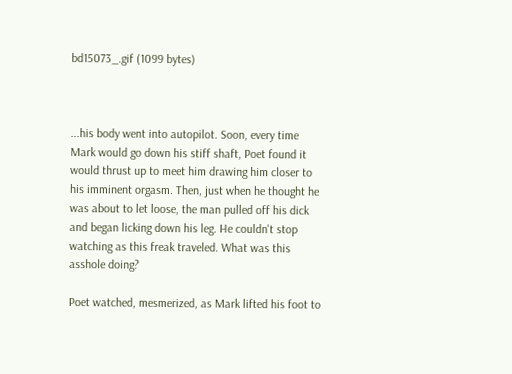bd15073_.gif (1099 bytes)



...his body went into autopilot. Soon, every time Mark would go down his stiff shaft, Poet found it would thrust up to meet him drawing him closer to his imminent orgasm. Then, just when he thought he was about to let loose, the man pulled off his dick and began licking down his leg. He couldn't stop watching as this freak traveled. What was this asshole doing?

Poet watched, mesmerized, as Mark lifted his foot to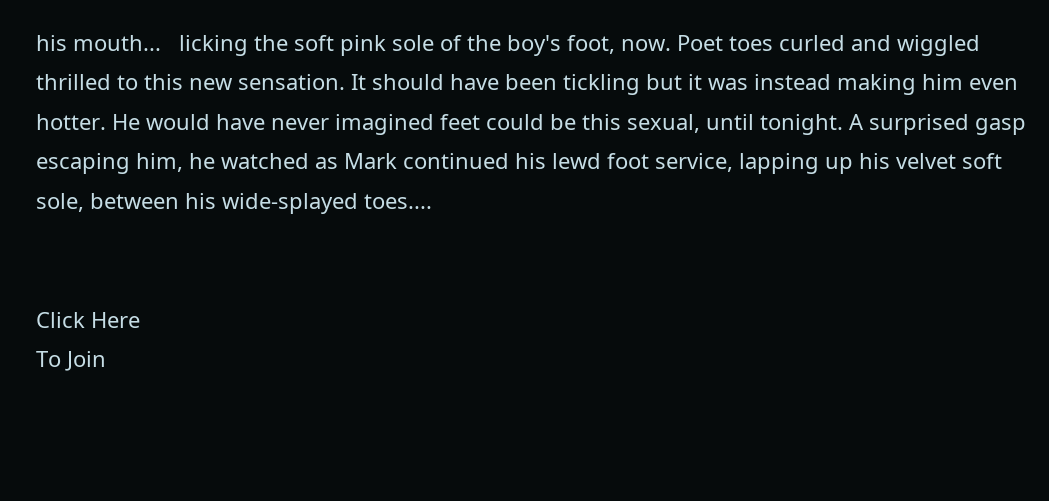his mouth...   licking the soft pink sole of the boy's foot, now. Poet toes curled and wiggled thrilled to this new sensation. It should have been tickling but it was instead making him even hotter. He would have never imagined feet could be this sexual, until tonight. A surprised gasp escaping him, he watched as Mark continued his lewd foot service, lapping up his velvet soft sole, between his wide-splayed toes....


Click Here
To Join